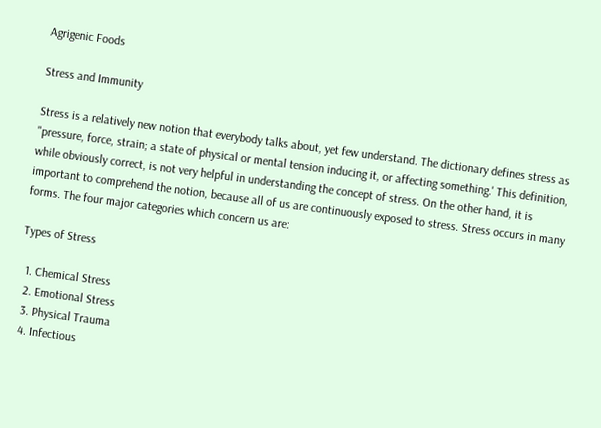Agrigenic Foods

Stress and Immunity

Stress is a relatively new notion that everybody talks about, yet few understand. The dictionary defines stress as "pressure, force, strain; a state of physical or mental tension inducing it, or affecting something.' This definition, while obviously correct, is not very helpful in understanding the concept of stress. On the other hand, it is important to comprehend the notion, because all of us are continuously exposed to stress. Stress occurs in many forms. The four major categories which concern us are:

Types of Stress

  1. Chemical Stress
  2. Emotional Stress
  3. Physical Trauma
  4. Infectious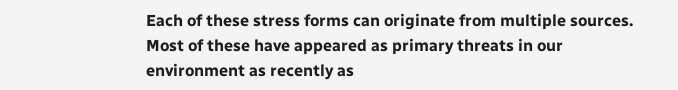Each of these stress forms can originate from multiple sources. Most of these have appeared as primary threats in our environment as recently as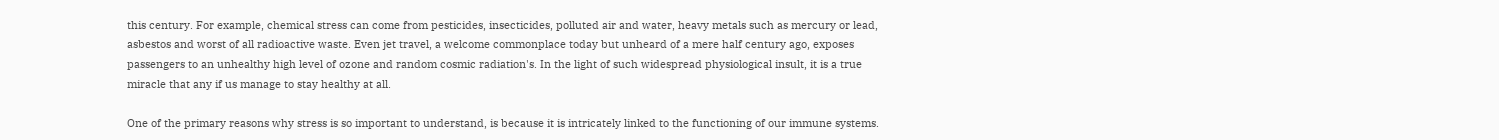this century. For example, chemical stress can come from pesticides, insecticides, polluted air and water, heavy metals such as mercury or lead, asbestos and worst of all radioactive waste. Even jet travel, a welcome commonplace today but unheard of a mere half century ago, exposes passengers to an unhealthy high level of ozone and random cosmic radiation's. In the light of such widespread physiological insult, it is a true miracle that any if us manage to stay healthy at all.

One of the primary reasons why stress is so important to understand, is because it is intricately linked to the functioning of our immune systems.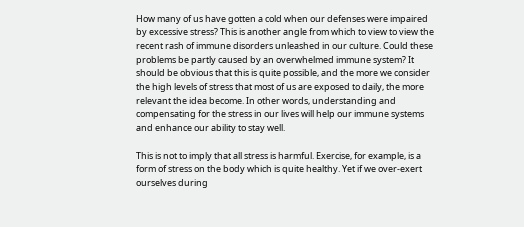How many of us have gotten a cold when our defenses were impaired by excessive stress? This is another angle from which to view to view the recent rash of immune disorders unleashed in our culture. Could these problems be partly caused by an overwhelmed immune system? It should be obvious that this is quite possible, and the more we consider the high levels of stress that most of us are exposed to daily, the more relevant the idea become. In other words, understanding and compensating for the stress in our lives will help our immune systems and enhance our ability to stay well.

This is not to imply that all stress is harmful. Exercise, for example, is a form of stress on the body which is quite healthy. Yet if we over-exert ourselves during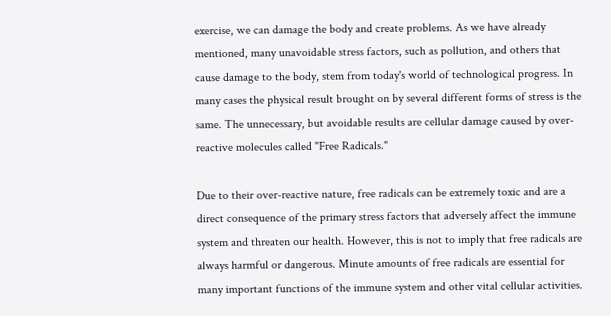exercise, we can damage the body and create problems. As we have already mentioned, many unavoidable stress factors, such as pollution, and others that cause damage to the body, stem from today's world of technological progress. In many cases the physical result brought on by several different forms of stress is the same. The unnecessary, but avoidable results are cellular damage caused by over-reactive molecules called "Free Radicals."

Due to their over-reactive nature, free radicals can be extremely toxic and are a direct consequence of the primary stress factors that adversely affect the immune system and threaten our health. However, this is not to imply that free radicals are always harmful or dangerous. Minute amounts of free radicals are essential for many important functions of the immune system and other vital cellular activities.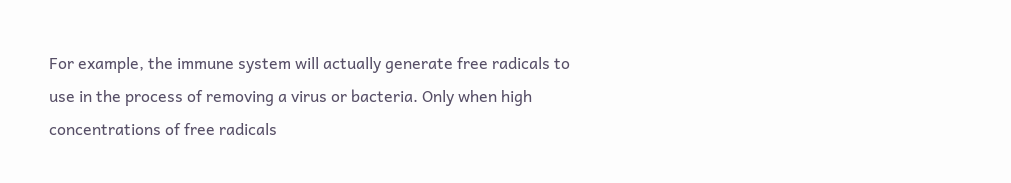For example, the immune system will actually generate free radicals to use in the process of removing a virus or bacteria. Only when high concentrations of free radicals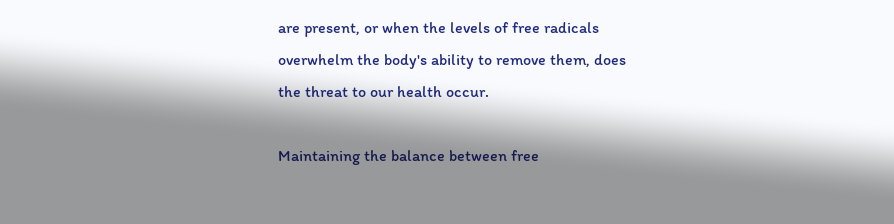are present, or when the levels of free radicals overwhelm the body's ability to remove them, does the threat to our health occur.

Maintaining the balance between free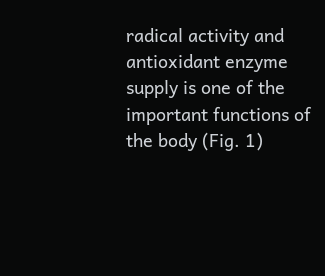radical activity and antioxidant enzyme supply is one of the important functions of the body (Fig. 1)